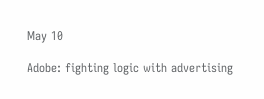May 10

Adobe: fighting logic with advertising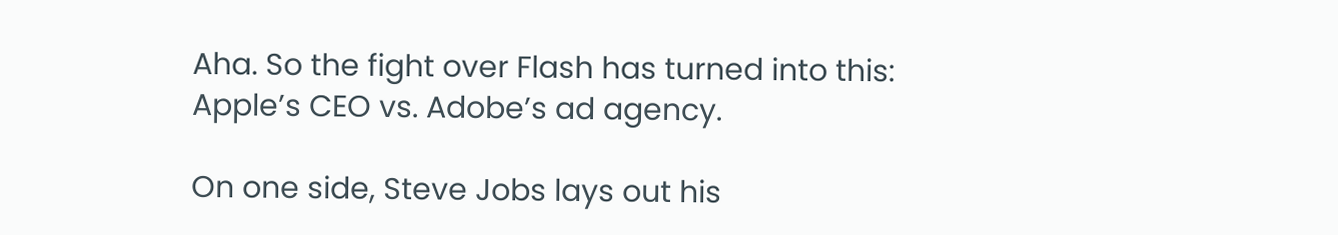Aha. So the fight over Flash has turned into this: Apple’s CEO vs. Adobe’s ad agency.

On one side, Steve Jobs lays out his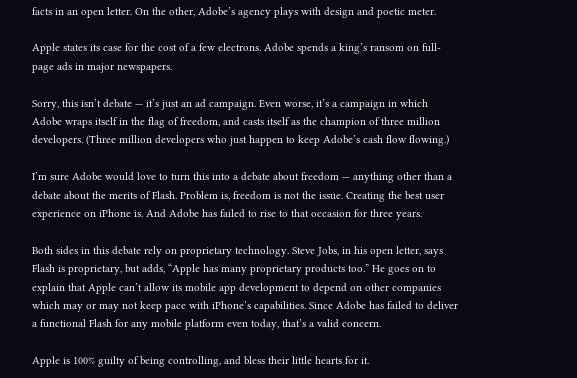facts in an open letter. On the other, Adobe’s agency plays with design and poetic meter.

Apple states its case for the cost of a few electrons. Adobe spends a king’s ransom on full-page ads in major newspapers.

Sorry, this isn’t debate — it’s just an ad campaign. Even worse, it’s a campaign in which Adobe wraps itself in the flag of freedom, and casts itself as the champion of three million developers. (Three million developers who just happen to keep Adobe’s cash flow flowing.)

I’m sure Adobe would love to turn this into a debate about freedom — anything other than a debate about the merits of Flash. Problem is, freedom is not the issue. Creating the best user experience on iPhone is. And Adobe has failed to rise to that occasion for three years.

Both sides in this debate rely on proprietary technology. Steve Jobs, in his open letter, says Flash is proprietary, but adds, “Apple has many proprietary products too.” He goes on to explain that Apple can’t allow its mobile app development to depend on other companies which may or may not keep pace with iPhone’s capabilities. Since Adobe has failed to deliver a functional Flash for any mobile platform even today, that’s a valid concern.

Apple is 100% guilty of being controlling, and bless their little hearts for it.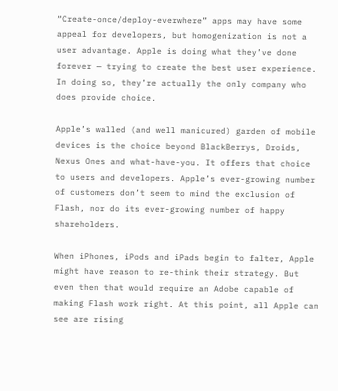“Create-once/deploy-everwhere” apps may have some appeal for developers, but homogenization is not a user advantage. Apple is doing what they’ve done forever — trying to create the best user experience. In doing so, they’re actually the only company who does provide choice.

Apple’s walled (and well manicured) garden of mobile devices is the choice beyond BlackBerrys, Droids, Nexus Ones and what-have-you. It offers that choice to users and developers. Apple’s ever-growing number of customers don’t seem to mind the exclusion of Flash, nor do its ever-growing number of happy shareholders.

When iPhones, iPods and iPads begin to falter, Apple might have reason to re-think their strategy. But even then that would require an Adobe capable of making Flash work right. At this point, all Apple can see are rising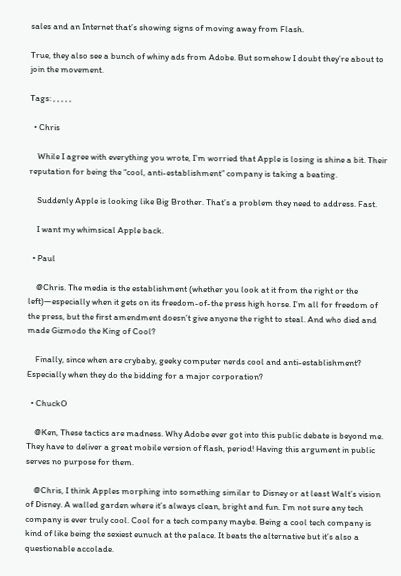sales and an Internet that’s showing signs of moving away from Flash.

True, they also see a bunch of whiny ads from Adobe. But somehow I doubt they’re about to join the movement.

Tags: , , , , ,

  • Chris

    While I agree with everything you wrote, I’m worried that Apple is losing is shine a bit. Their reputation for being the “cool, anti-establishment” company is taking a beating.

    Suddenly Apple is looking like Big Brother. That’s a problem they need to address. Fast.

    I want my whimsical Apple back.

  • Paul

    @Chris. The media is the establishment (whether you look at it from the right or the left)—especially when it gets on its freedom-of-the press high horse. I’m all for freedom of the press, but the first amendment doesn’t give anyone the right to steal. And who died and made Gizmodo the King of Cool?

    Finally, since when are crybaby, geeky computer nerds cool and anti-establishment? Especially when they do the bidding for a major corporation?

  • ChuckO

    @Ken, These tactics are madness. Why Adobe ever got into this public debate is beyond me. They have to deliver a great mobile version of flash, period! Having this argument in public serves no purpose for them.

    @Chris, I think Apples morphing into something similar to Disney or at least Walt’s vision of Disney. A walled garden where it’s always clean, bright and fun. I’m not sure any tech company is ever truly cool. Cool for a tech company maybe. Being a cool tech company is kind of like being the sexiest eunuch at the palace. It beats the alternative but it’s also a questionable accolade.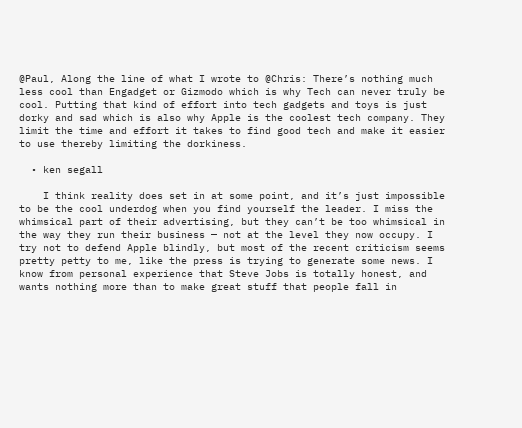@Paul, Along the line of what I wrote to @Chris: There’s nothing much less cool than Engadget or Gizmodo which is why Tech can never truly be cool. Putting that kind of effort into tech gadgets and toys is just dorky and sad which is also why Apple is the coolest tech company. They limit the time and effort it takes to find good tech and make it easier to use thereby limiting the dorkiness.

  • ken segall

    I think reality does set in at some point, and it’s just impossible to be the cool underdog when you find yourself the leader. I miss the whimsical part of their advertising, but they can’t be too whimsical in the way they run their business — not at the level they now occupy. I try not to defend Apple blindly, but most of the recent criticism seems pretty petty to me, like the press is trying to generate some news. I know from personal experience that Steve Jobs is totally honest, and wants nothing more than to make great stuff that people fall in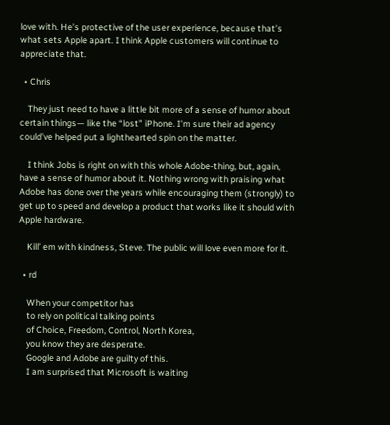love with. He’s protective of the user experience, because that’s what sets Apple apart. I think Apple customers will continue to appreciate that.

  • Chris

    They just need to have a little bit more of a sense of humor about certain things— like the “lost” iPhone. I’m sure their ad agency could’ve helped put a lighthearted spin on the matter.

    I think Jobs is right on with this whole Adobe-thing, but, again, have a sense of humor about it. Nothing wrong with praising what Adobe has done over the years while encouraging them (strongly) to get up to speed and develop a product that works like it should with Apple hardware.

    Kill’ em with kindness, Steve. The public will love even more for it.

  • rd

    When your competitor has
    to rely on political talking points
    of Choice, Freedom, Control, North Korea,
    you know they are desperate.
    Google and Adobe are guilty of this.
    I am surprised that Microsoft is waiting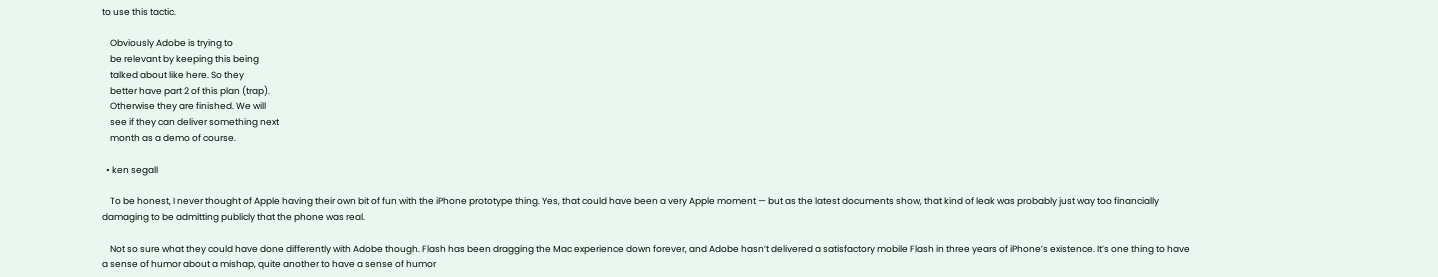to use this tactic.

    Obviously Adobe is trying to
    be relevant by keeping this being
    talked about like here. So they
    better have part 2 of this plan (trap).
    Otherwise they are finished. We will
    see if they can deliver something next
    month as a demo of course.

  • ken segall

    To be honest, I never thought of Apple having their own bit of fun with the iPhone prototype thing. Yes, that could have been a very Apple moment — but as the latest documents show, that kind of leak was probably just way too financially damaging to be admitting publicly that the phone was real.

    Not so sure what they could have done differently with Adobe though. Flash has been dragging the Mac experience down forever, and Adobe hasn’t delivered a satisfactory mobile Flash in three years of iPhone’s existence. It’s one thing to have a sense of humor about a mishap, quite another to have a sense of humor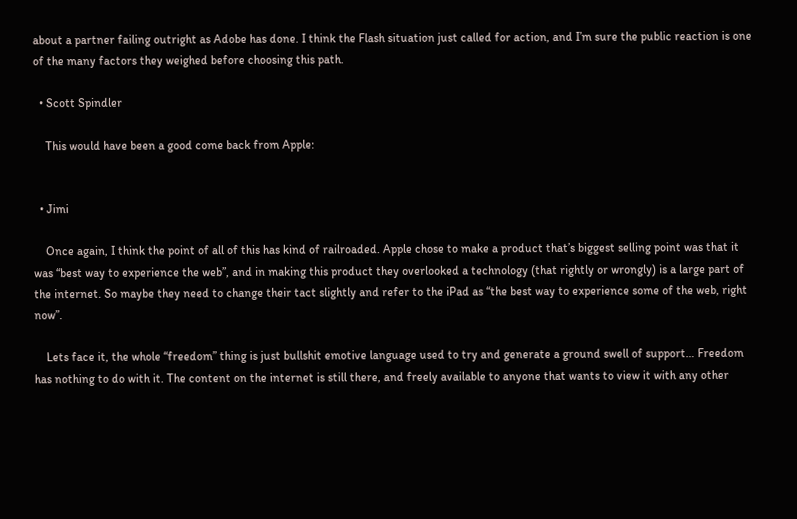about a partner failing outright as Adobe has done. I think the Flash situation just called for action, and I’m sure the public reaction is one of the many factors they weighed before choosing this path.

  • Scott Spindler

    This would have been a good come back from Apple:


  • Jimi

    Once again, I think the point of all of this has kind of railroaded. Apple chose to make a product that’s biggest selling point was that it was “best way to experience the web”, and in making this product they overlooked a technology (that rightly or wrongly) is a large part of the internet. So maybe they need to change their tact slightly and refer to the iPad as “the best way to experience some of the web, right now”.

    Lets face it, the whole “freedom” thing is just bullshit emotive language used to try and generate a ground swell of support… Freedom has nothing to do with it. The content on the internet is still there, and freely available to anyone that wants to view it with any other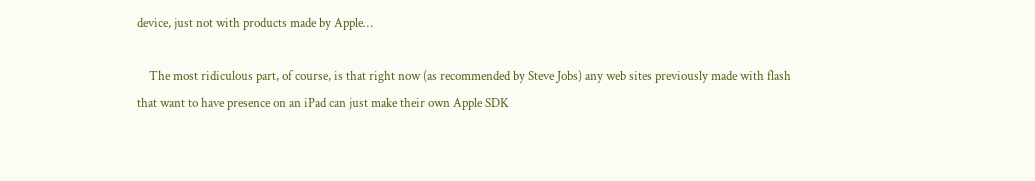device, just not with products made by Apple…

    The most ridiculous part, of course, is that right now (as recommended by Steve Jobs) any web sites previously made with flash that want to have presence on an iPad can just make their own Apple SDK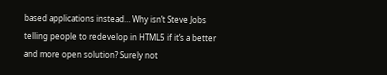based applications instead… Why isn’t Steve Jobs telling people to redevelop in HTML5 if it’s a better and more open solution? Surely not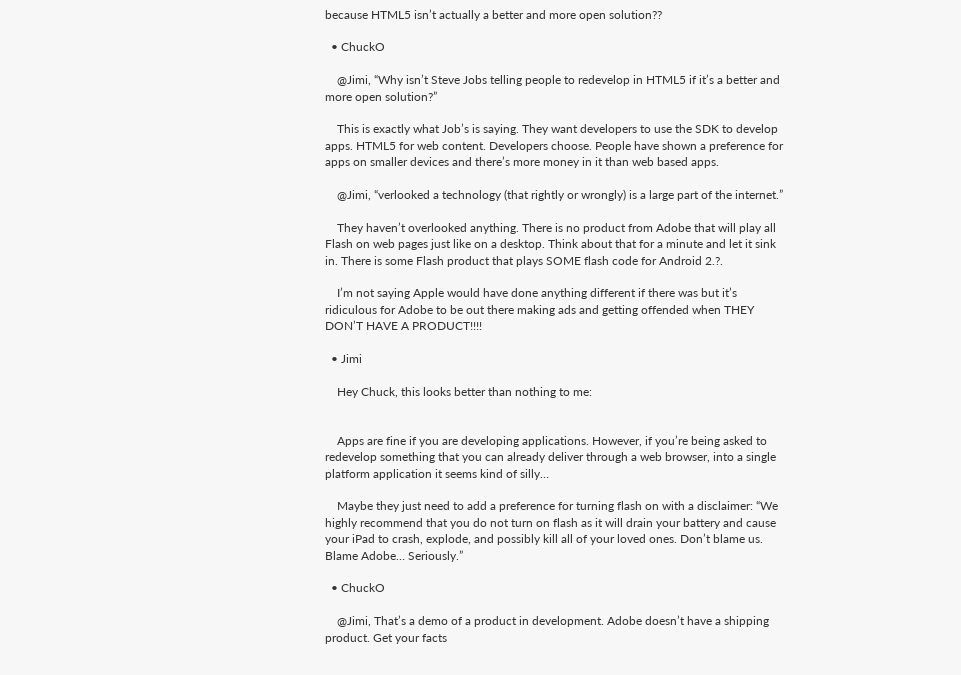because HTML5 isn’t actually a better and more open solution??

  • ChuckO

    @Jimi, “Why isn’t Steve Jobs telling people to redevelop in HTML5 if it’s a better and more open solution?”

    This is exactly what Job’s is saying. They want developers to use the SDK to develop apps. HTML5 for web content. Developers choose. People have shown a preference for apps on smaller devices and there’s more money in it than web based apps.

    @Jimi, “verlooked a technology (that rightly or wrongly) is a large part of the internet.”

    They haven’t overlooked anything. There is no product from Adobe that will play all Flash on web pages just like on a desktop. Think about that for a minute and let it sink in. There is some Flash product that plays SOME flash code for Android 2.?.

    I’m not saying Apple would have done anything different if there was but it’s ridiculous for Adobe to be out there making ads and getting offended when THEY DON’T HAVE A PRODUCT!!!!

  • Jimi

    Hey Chuck, this looks better than nothing to me:


    Apps are fine if you are developing applications. However, if you’re being asked to redevelop something that you can already deliver through a web browser, into a single platform application it seems kind of silly…

    Maybe they just need to add a preference for turning flash on with a disclaimer: “We highly recommend that you do not turn on flash as it will drain your battery and cause your iPad to crash, explode, and possibly kill all of your loved ones. Don’t blame us. Blame Adobe… Seriously.”

  • ChuckO

    @Jimi, That’s a demo of a product in development. Adobe doesn’t have a shipping product. Get your facts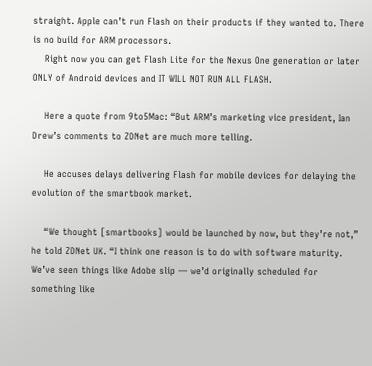straight. Apple can’t run Flash on their products if they wanted to. There is no build for ARM processors.
    Right now you can get Flash Lite for the Nexus One generation or later ONLY of Android devices and IT WILL NOT RUN ALL FLASH.

    Here a quote from 9to5Mac: “But ARM’s marketing vice president, Ian Drew’s comments to ZDNet are much more telling.

    He accuses delays delivering Flash for mobile devices for delaying the evolution of the smartbook market.

    “We thought [smartbooks] would be launched by now, but they’re not,” he told ZDNet UK. “I think one reason is to do with software maturity. We’ve seen things like Adobe slip — we’d originally scheduled for something like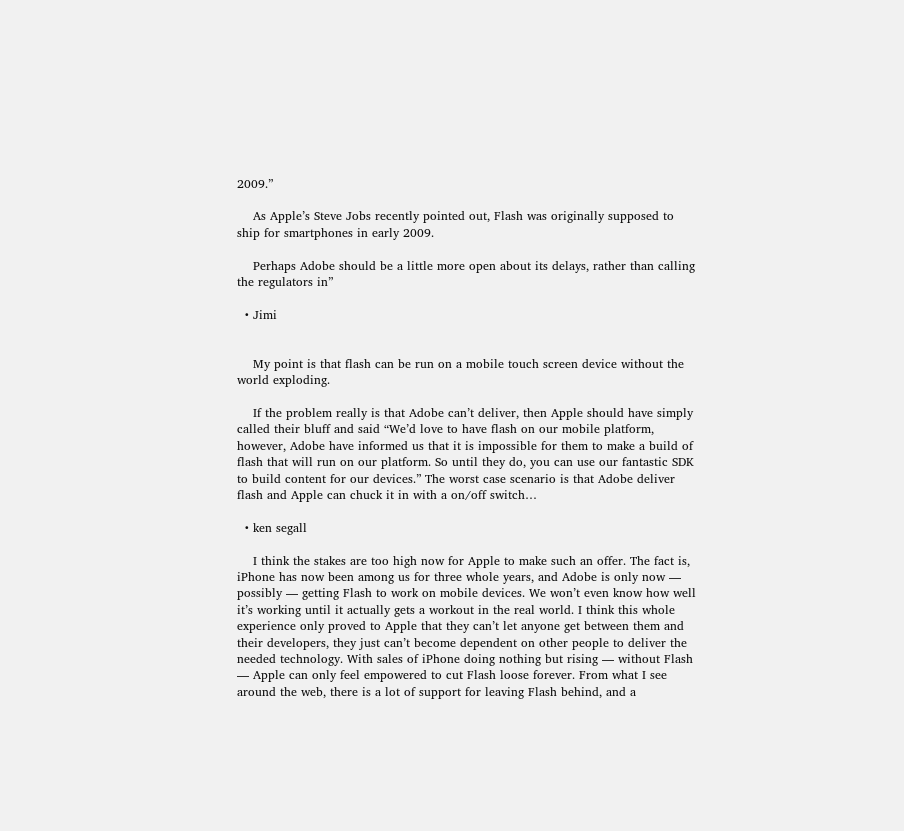2009.”

    As Apple’s Steve Jobs recently pointed out, Flash was originally supposed to ship for smartphones in early 2009.

    Perhaps Adobe should be a little more open about its delays, rather than calling the regulators in”

  • Jimi


    My point is that flash can be run on a mobile touch screen device without the world exploding.

    If the problem really is that Adobe can’t deliver, then Apple should have simply called their bluff and said “We’d love to have flash on our mobile platform, however, Adobe have informed us that it is impossible for them to make a build of flash that will run on our platform. So until they do, you can use our fantastic SDK to build content for our devices.” The worst case scenario is that Adobe deliver flash and Apple can chuck it in with a on/off switch…

  • ken segall

    I think the stakes are too high now for Apple to make such an offer. The fact is, iPhone has now been among us for three whole years, and Adobe is only now — possibly — getting Flash to work on mobile devices. We won’t even know how well it’s working until it actually gets a workout in the real world. I think this whole experience only proved to Apple that they can’t let anyone get between them and their developers, they just can’t become dependent on other people to deliver the needed technology. With sales of iPhone doing nothing but rising — without Flash — Apple can only feel empowered to cut Flash loose forever. From what I see around the web, there is a lot of support for leaving Flash behind, and a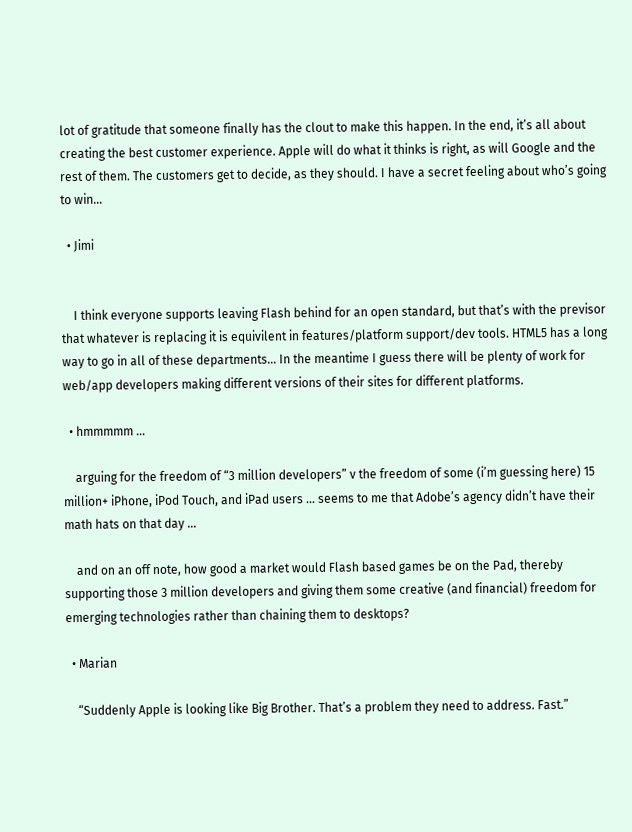lot of gratitude that someone finally has the clout to make this happen. In the end, it’s all about creating the best customer experience. Apple will do what it thinks is right, as will Google and the rest of them. The customers get to decide, as they should. I have a secret feeling about who’s going to win…

  • Jimi


    I think everyone supports leaving Flash behind for an open standard, but that’s with the previsor that whatever is replacing it is equivilent in features/platform support/dev tools. HTML5 has a long way to go in all of these departments… In the meantime I guess there will be plenty of work for web/app developers making different versions of their sites for different platforms.

  • hmmmmm …

    arguing for the freedom of “3 million developers” v the freedom of some (i’m guessing here) 15 million+ iPhone, iPod Touch, and iPad users … seems to me that Adobe’s agency didn’t have their math hats on that day …

    and on an off note, how good a market would Flash based games be on the Pad, thereby supporting those 3 million developers and giving them some creative (and financial) freedom for emerging technologies rather than chaining them to desktops?

  • Marian

    “Suddenly Apple is looking like Big Brother. That’s a problem they need to address. Fast.”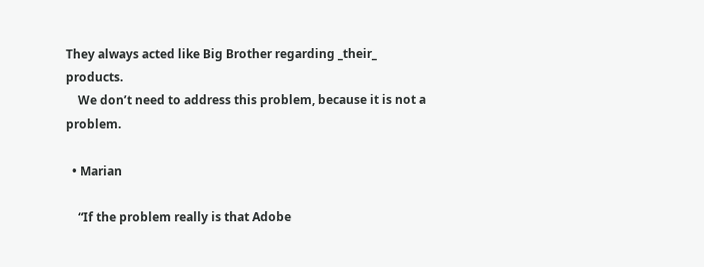They always acted like Big Brother regarding _their_ products.
    We don’t need to address this problem, because it is not a problem.

  • Marian

    “If the problem really is that Adobe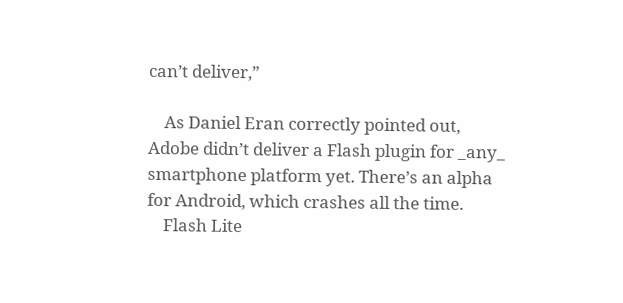can’t deliver,”

    As Daniel Eran correctly pointed out, Adobe didn’t deliver a Flash plugin for _any_ smartphone platform yet. There’s an alpha for Android, which crashes all the time.
    Flash Lite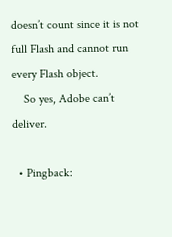doesn’t count since it is not full Flash and cannot run every Flash object.
    So yes, Adobe can’t deliver.

  • Pingback: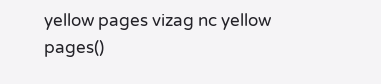yellow pages vizag nc yellow pages()